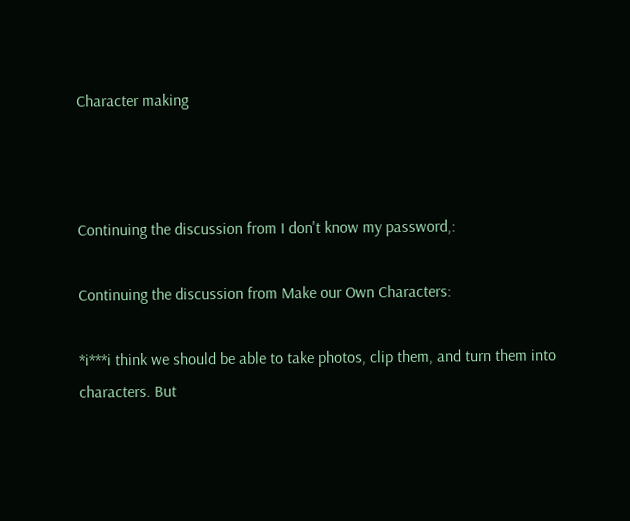Character making



Continuing the discussion from I don't know my password,:

Continuing the discussion from Make our Own Characters:

*i***i think we should be able to take photos, clip them, and turn them into characters. But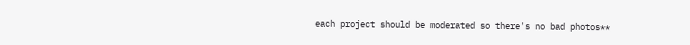each project should be moderated so there's no bad photos**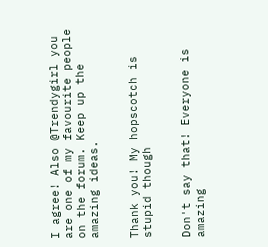I agree! Also @Trendygirl you are one of my favourite people on the forum. Keep up the amazing ideas.


Thank you! My hopscotch is stupid though


Don't say that! Everyone is amazing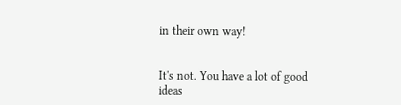in their own way!


It's not. You have a lot of good ideas